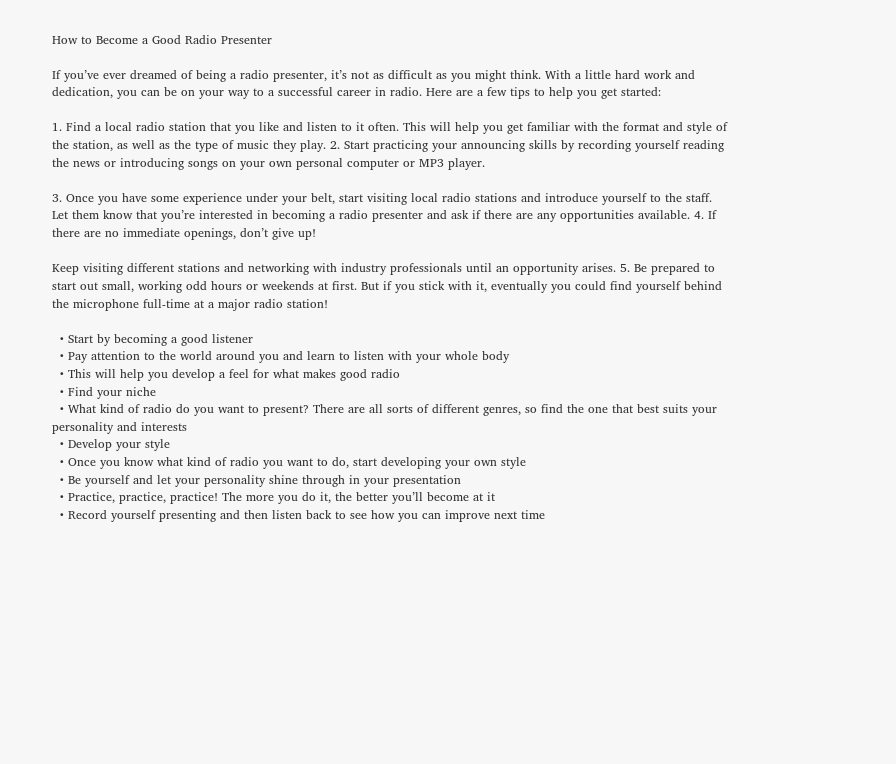How to Become a Good Radio Presenter

If you’ve ever dreamed of being a radio presenter, it’s not as difficult as you might think. With a little hard work and dedication, you can be on your way to a successful career in radio. Here are a few tips to help you get started:

1. Find a local radio station that you like and listen to it often. This will help you get familiar with the format and style of the station, as well as the type of music they play. 2. Start practicing your announcing skills by recording yourself reading the news or introducing songs on your own personal computer or MP3 player.

3. Once you have some experience under your belt, start visiting local radio stations and introduce yourself to the staff. Let them know that you’re interested in becoming a radio presenter and ask if there are any opportunities available. 4. If there are no immediate openings, don’t give up!

Keep visiting different stations and networking with industry professionals until an opportunity arises. 5. Be prepared to start out small, working odd hours or weekends at first. But if you stick with it, eventually you could find yourself behind the microphone full-time at a major radio station!

  • Start by becoming a good listener
  • Pay attention to the world around you and learn to listen with your whole body
  • This will help you develop a feel for what makes good radio
  • Find your niche
  • What kind of radio do you want to present? There are all sorts of different genres, so find the one that best suits your personality and interests
  • Develop your style
  • Once you know what kind of radio you want to do, start developing your own style
  • Be yourself and let your personality shine through in your presentation
  • Practice, practice, practice! The more you do it, the better you’ll become at it
  • Record yourself presenting and then listen back to see how you can improve next time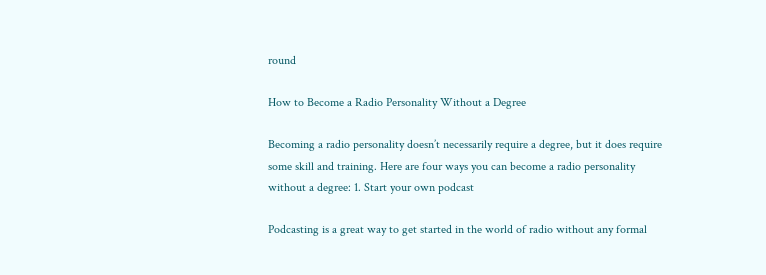round

How to Become a Radio Personality Without a Degree

Becoming a radio personality doesn’t necessarily require a degree, but it does require some skill and training. Here are four ways you can become a radio personality without a degree: 1. Start your own podcast

Podcasting is a great way to get started in the world of radio without any formal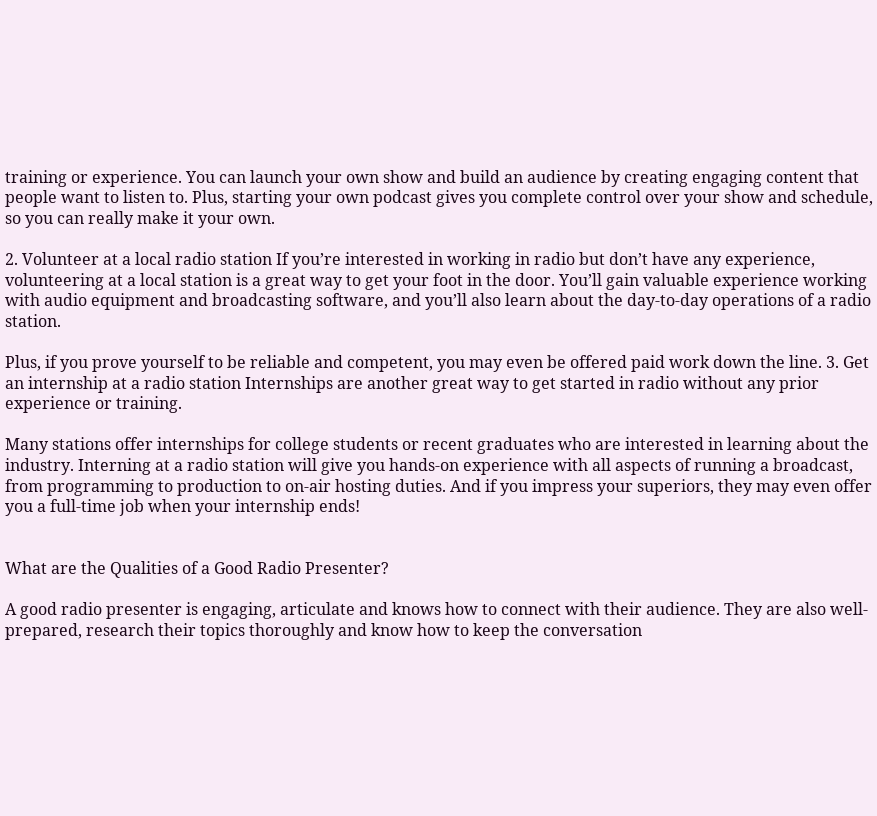training or experience. You can launch your own show and build an audience by creating engaging content that people want to listen to. Plus, starting your own podcast gives you complete control over your show and schedule, so you can really make it your own.

2. Volunteer at a local radio station If you’re interested in working in radio but don’t have any experience, volunteering at a local station is a great way to get your foot in the door. You’ll gain valuable experience working with audio equipment and broadcasting software, and you’ll also learn about the day-to-day operations of a radio station.

Plus, if you prove yourself to be reliable and competent, you may even be offered paid work down the line. 3. Get an internship at a radio station Internships are another great way to get started in radio without any prior experience or training.

Many stations offer internships for college students or recent graduates who are interested in learning about the industry. Interning at a radio station will give you hands-on experience with all aspects of running a broadcast, from programming to production to on-air hosting duties. And if you impress your superiors, they may even offer you a full-time job when your internship ends!


What are the Qualities of a Good Radio Presenter?

A good radio presenter is engaging, articulate and knows how to connect with their audience. They are also well-prepared, research their topics thoroughly and know how to keep the conversation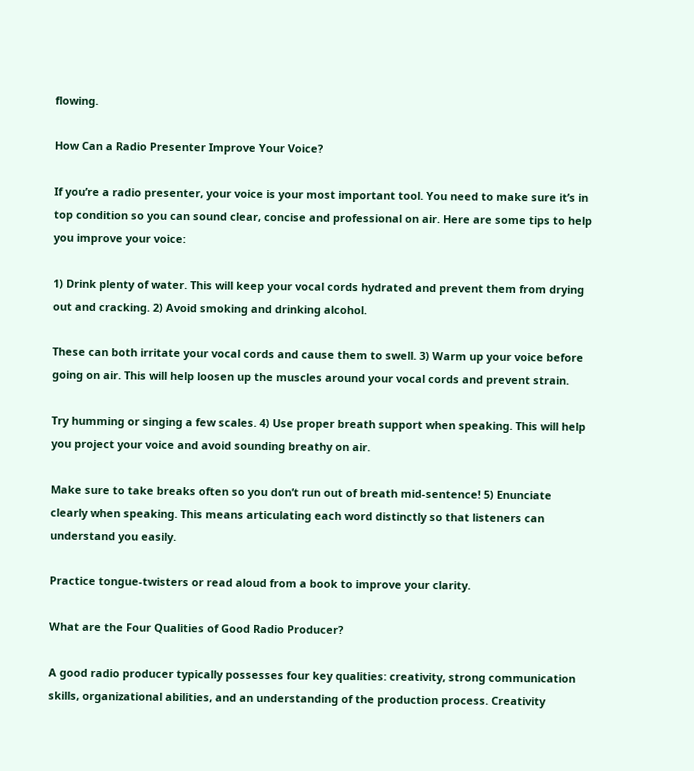flowing.

How Can a Radio Presenter Improve Your Voice?

If you’re a radio presenter, your voice is your most important tool. You need to make sure it’s in top condition so you can sound clear, concise and professional on air. Here are some tips to help you improve your voice:

1) Drink plenty of water. This will keep your vocal cords hydrated and prevent them from drying out and cracking. 2) Avoid smoking and drinking alcohol.

These can both irritate your vocal cords and cause them to swell. 3) Warm up your voice before going on air. This will help loosen up the muscles around your vocal cords and prevent strain.

Try humming or singing a few scales. 4) Use proper breath support when speaking. This will help you project your voice and avoid sounding breathy on air.

Make sure to take breaks often so you don’t run out of breath mid-sentence! 5) Enunciate clearly when speaking. This means articulating each word distinctly so that listeners can understand you easily.

Practice tongue-twisters or read aloud from a book to improve your clarity.

What are the Four Qualities of Good Radio Producer?

A good radio producer typically possesses four key qualities: creativity, strong communication skills, organizational abilities, and an understanding of the production process. Creativity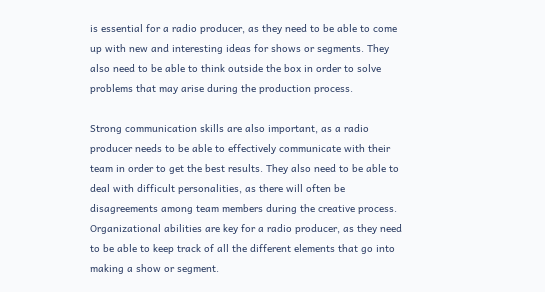is essential for a radio producer, as they need to be able to come up with new and interesting ideas for shows or segments. They also need to be able to think outside the box in order to solve problems that may arise during the production process.

Strong communication skills are also important, as a radio producer needs to be able to effectively communicate with their team in order to get the best results. They also need to be able to deal with difficult personalities, as there will often be disagreements among team members during the creative process. Organizational abilities are key for a radio producer, as they need to be able to keep track of all the different elements that go into making a show or segment.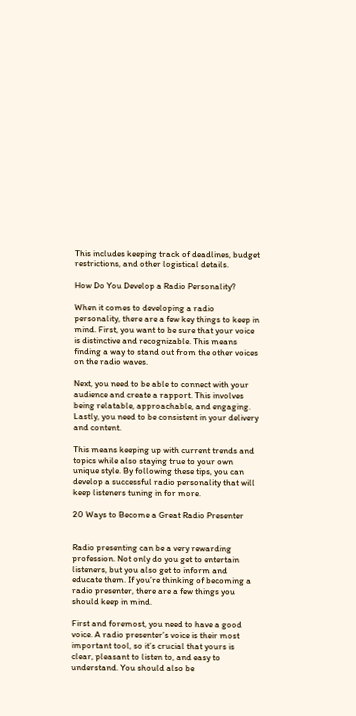This includes keeping track of deadlines, budget restrictions, and other logistical details.

How Do You Develop a Radio Personality?

When it comes to developing a radio personality, there are a few key things to keep in mind. First, you want to be sure that your voice is distinctive and recognizable. This means finding a way to stand out from the other voices on the radio waves.

Next, you need to be able to connect with your audience and create a rapport. This involves being relatable, approachable, and engaging. Lastly, you need to be consistent in your delivery and content.

This means keeping up with current trends and topics while also staying true to your own unique style. By following these tips, you can develop a successful radio personality that will keep listeners tuning in for more.

20 Ways to Become a Great Radio Presenter


Radio presenting can be a very rewarding profession. Not only do you get to entertain listeners, but you also get to inform and educate them. If you’re thinking of becoming a radio presenter, there are a few things you should keep in mind.

First and foremost, you need to have a good voice. A radio presenter’s voice is their most important tool, so it’s crucial that yours is clear, pleasant to listen to, and easy to understand. You should also be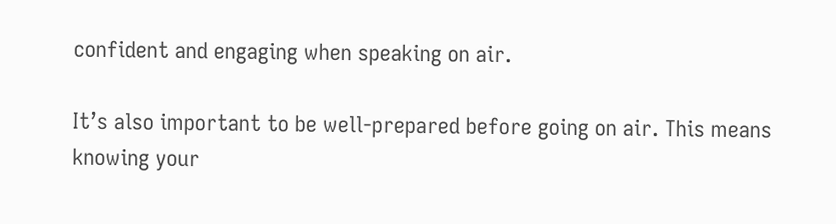confident and engaging when speaking on air.

It’s also important to be well-prepared before going on air. This means knowing your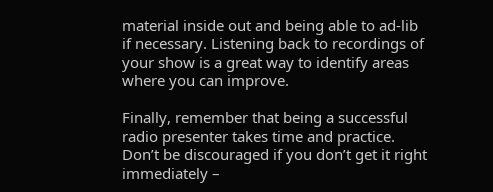material inside out and being able to ad-lib if necessary. Listening back to recordings of your show is a great way to identify areas where you can improve.

Finally, remember that being a successful radio presenter takes time and practice. Don’t be discouraged if you don’t get it right immediately –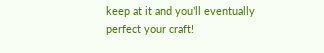keep at it and you’ll eventually perfect your craft!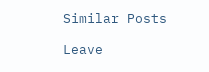Similar Posts

Leave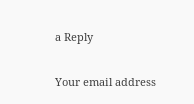a Reply

Your email address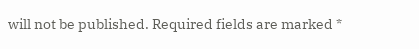will not be published. Required fields are marked *